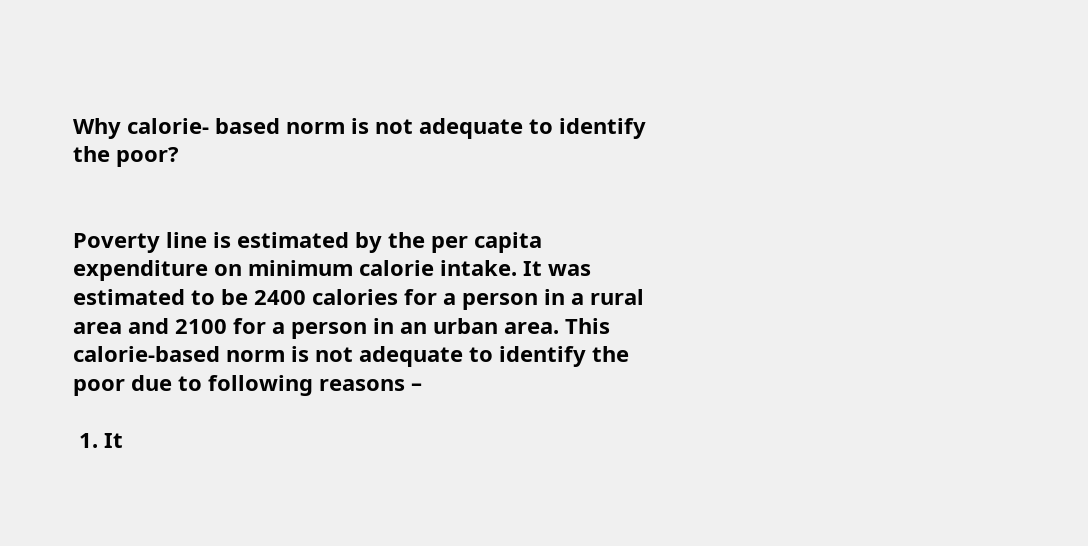Why calorie- based norm is not adequate to identify the poor?


Poverty line is estimated by the per capita expenditure on minimum calorie intake. It was estimated to be 2400 calories for a person in a rural area and 2100 for a person in an urban area. This calorie-based norm is not adequate to identify the poor due to following reasons –

 1. It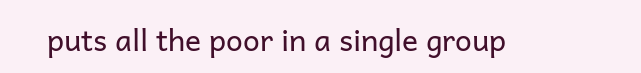puts all the poor in a single group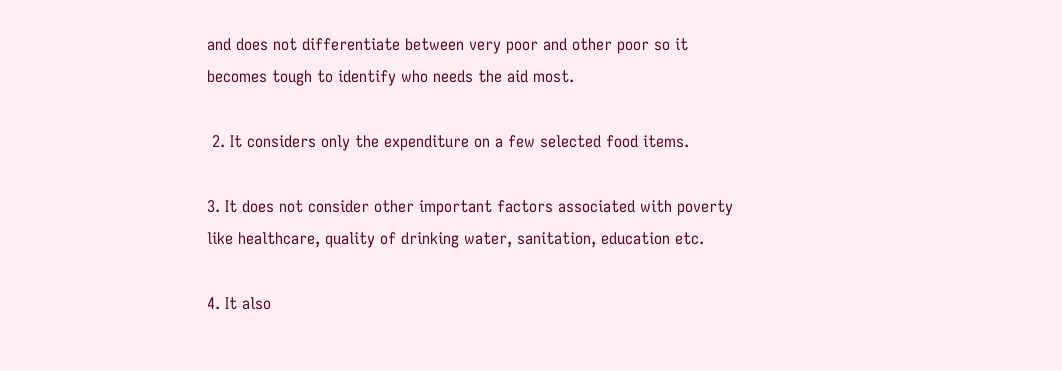and does not differentiate between very poor and other poor so it becomes tough to identify who needs the aid most.

 2. It considers only the expenditure on a few selected food items.

3. It does not consider other important factors associated with poverty like healthcare, quality of drinking water, sanitation, education etc.

4. It also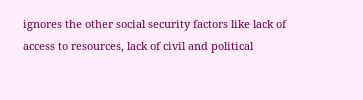ignores the other social security factors like lack of access to resources, lack of civil and political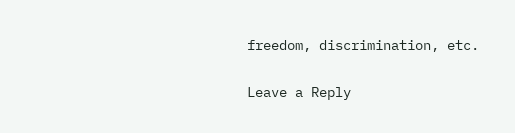freedom, discrimination, etc.

Leave a Reply